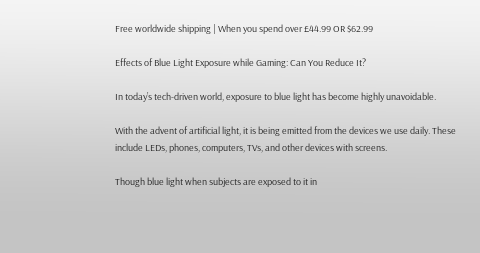Free worldwide shipping | When you spend over £44.99 OR $62.99

Effects of Blue Light Exposure while Gaming: Can You Reduce It?

In today’s tech-driven world, exposure to blue light has become highly unavoidable.

With the advent of artificial light, it is being emitted from the devices we use daily. These include LEDs, phones, computers, TVs, and other devices with screens.

Though blue light when subjects are exposed to it in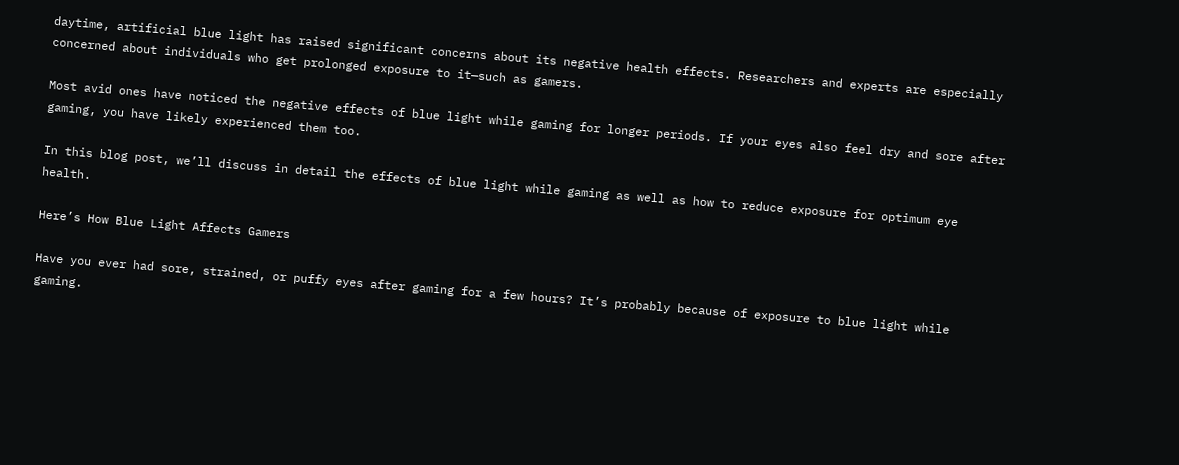daytime, artificial blue light has raised significant concerns about its negative health effects. Researchers and experts are especially concerned about individuals who get prolonged exposure to it—such as gamers.

Most avid ones have noticed the negative effects of blue light while gaming for longer periods. If your eyes also feel dry and sore after gaming, you have likely experienced them too.

In this blog post, we’ll discuss in detail the effects of blue light while gaming as well as how to reduce exposure for optimum eye health.

Here’s How Blue Light Affects Gamers

Have you ever had sore, strained, or puffy eyes after gaming for a few hours? It’s probably because of exposure to blue light while gaming.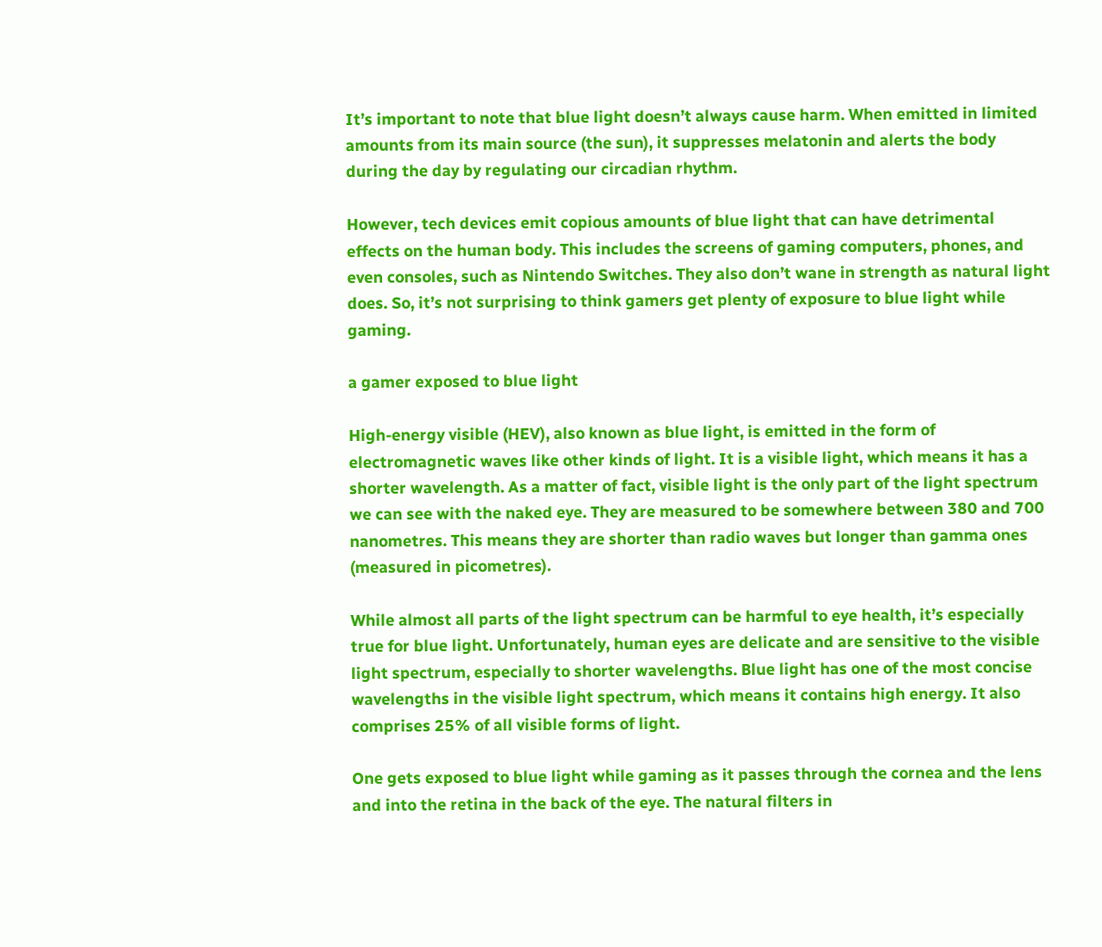It’s important to note that blue light doesn’t always cause harm. When emitted in limited amounts from its main source (the sun), it suppresses melatonin and alerts the body during the day by regulating our circadian rhythm.

However, tech devices emit copious amounts of blue light that can have detrimental effects on the human body. This includes the screens of gaming computers, phones, and even consoles, such as Nintendo Switches. They also don’t wane in strength as natural light does. So, it’s not surprising to think gamers get plenty of exposure to blue light while gaming.

a gamer exposed to blue light

High-energy visible (HEV), also known as blue light, is emitted in the form of electromagnetic waves like other kinds of light. It is a visible light, which means it has a shorter wavelength. As a matter of fact, visible light is the only part of the light spectrum we can see with the naked eye. They are measured to be somewhere between 380 and 700 nanometres. This means they are shorter than radio waves but longer than gamma ones (measured in picometres).

While almost all parts of the light spectrum can be harmful to eye health, it’s especially true for blue light. Unfortunately, human eyes are delicate and are sensitive to the visible light spectrum, especially to shorter wavelengths. Blue light has one of the most concise wavelengths in the visible light spectrum, which means it contains high energy. It also comprises 25% of all visible forms of light.

One gets exposed to blue light while gaming as it passes through the cornea and the lens and into the retina in the back of the eye. The natural filters in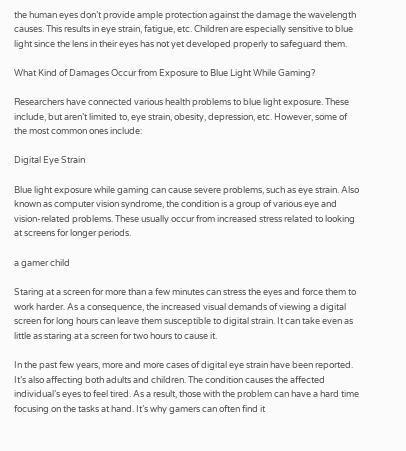the human eyes don’t provide ample protection against the damage the wavelength causes. This results in eye strain, fatigue, etc. Children are especially sensitive to blue light since the lens in their eyes has not yet developed properly to safeguard them.

What Kind of Damages Occur from Exposure to Blue Light While Gaming?

Researchers have connected various health problems to blue light exposure. These include, but aren’t limited to, eye strain, obesity, depression, etc. However, some of the most common ones include:

Digital Eye Strain

Blue light exposure while gaming can cause severe problems, such as eye strain. Also known as computer vision syndrome, the condition is a group of various eye and vision-related problems. These usually occur from increased stress related to looking at screens for longer periods.

a gamer child

Staring at a screen for more than a few minutes can stress the eyes and force them to work harder. As a consequence, the increased visual demands of viewing a digital screen for long hours can leave them susceptible to digital strain. It can take even as little as staring at a screen for two hours to cause it.

In the past few years, more and more cases of digital eye strain have been reported. It’s also affecting both adults and children. The condition causes the affected individual’s eyes to feel tired. As a result, those with the problem can have a hard time focusing on the tasks at hand. It’s why gamers can often find it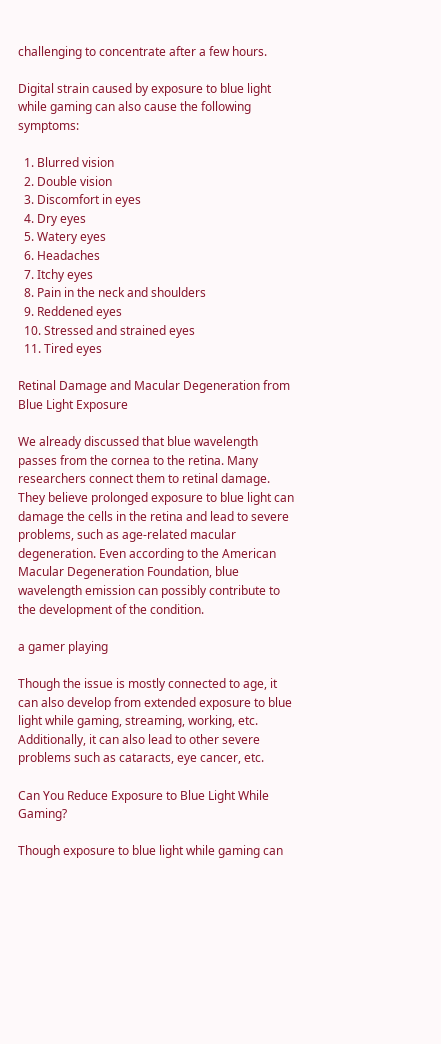challenging to concentrate after a few hours.

Digital strain caused by exposure to blue light while gaming can also cause the following symptoms:

  1. Blurred vision
  2. Double vision
  3. Discomfort in eyes
  4. Dry eyes
  5. Watery eyes
  6. Headaches
  7. Itchy eyes
  8. Pain in the neck and shoulders
  9. Reddened eyes
  10. Stressed and strained eyes
  11. Tired eyes

Retinal Damage and Macular Degeneration from Blue Light Exposure

We already discussed that blue wavelength passes from the cornea to the retina. Many researchers connect them to retinal damage. They believe prolonged exposure to blue light can damage the cells in the retina and lead to severe problems, such as age-related macular degeneration. Even according to the American Macular Degeneration Foundation, blue wavelength emission can possibly contribute to the development of the condition.

a gamer playing

Though the issue is mostly connected to age, it can also develop from extended exposure to blue light while gaming, streaming, working, etc. Additionally, it can also lead to other severe problems such as cataracts, eye cancer, etc.

Can You Reduce Exposure to Blue Light While Gaming?

Though exposure to blue light while gaming can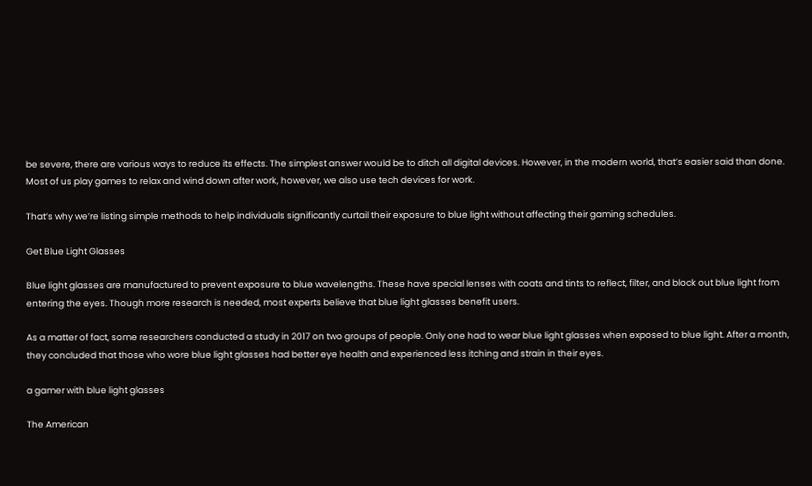be severe, there are various ways to reduce its effects. The simplest answer would be to ditch all digital devices. However, in the modern world, that’s easier said than done. Most of us play games to relax and wind down after work, however, we also use tech devices for work.

That’s why we’re listing simple methods to help individuals significantly curtail their exposure to blue light without affecting their gaming schedules.

Get Blue Light Glasses

Blue light glasses are manufactured to prevent exposure to blue wavelengths. These have special lenses with coats and tints to reflect, filter, and block out blue light from entering the eyes. Though more research is needed, most experts believe that blue light glasses benefit users.

As a matter of fact, some researchers conducted a study in 2017 on two groups of people. Only one had to wear blue light glasses when exposed to blue light. After a month, they concluded that those who wore blue light glasses had better eye health and experienced less itching and strain in their eyes.

a gamer with blue light glasses

The American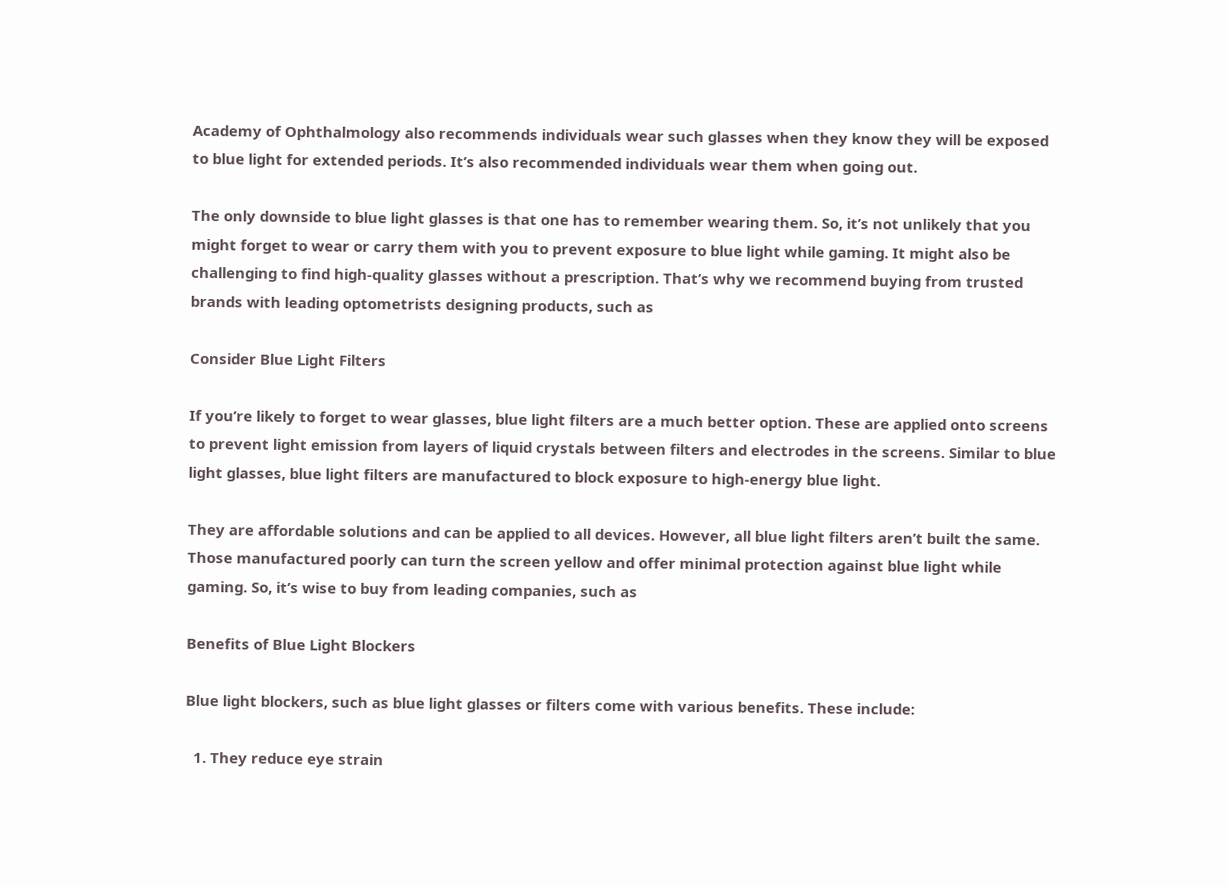Academy of Ophthalmology also recommends individuals wear such glasses when they know they will be exposed to blue light for extended periods. It’s also recommended individuals wear them when going out.

The only downside to blue light glasses is that one has to remember wearing them. So, it’s not unlikely that you might forget to wear or carry them with you to prevent exposure to blue light while gaming. It might also be challenging to find high-quality glasses without a prescription. That’s why we recommend buying from trusted brands with leading optometrists designing products, such as

Consider Blue Light Filters

If you’re likely to forget to wear glasses, blue light filters are a much better option. These are applied onto screens to prevent light emission from layers of liquid crystals between filters and electrodes in the screens. Similar to blue light glasses, blue light filters are manufactured to block exposure to high-energy blue light.

They are affordable solutions and can be applied to all devices. However, all blue light filters aren’t built the same. Those manufactured poorly can turn the screen yellow and offer minimal protection against blue light while gaming. So, it’s wise to buy from leading companies, such as

Benefits of Blue Light Blockers

Blue light blockers, such as blue light glasses or filters come with various benefits. These include:

  1. They reduce eye strain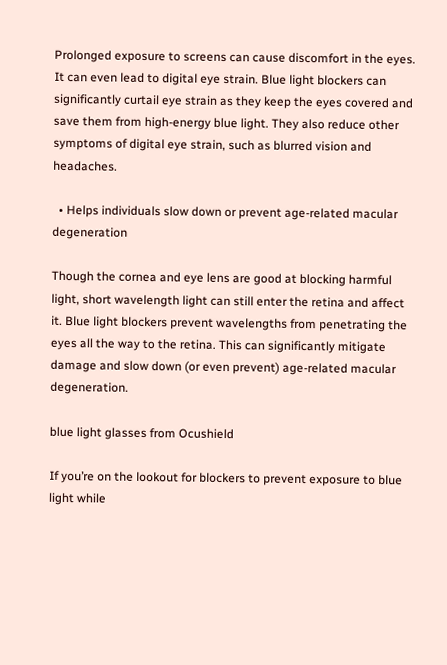Prolonged exposure to screens can cause discomfort in the eyes. It can even lead to digital eye strain. Blue light blockers can significantly curtail eye strain as they keep the eyes covered and save them from high-energy blue light. They also reduce other symptoms of digital eye strain, such as blurred vision and headaches.

  • Helps individuals slow down or prevent age-related macular degeneration

Though the cornea and eye lens are good at blocking harmful light, short wavelength light can still enter the retina and affect it. Blue light blockers prevent wavelengths from penetrating the eyes all the way to the retina. This can significantly mitigate damage and slow down (or even prevent) age-related macular degeneration.

blue light glasses from Ocushield

If you’re on the lookout for blockers to prevent exposure to blue light while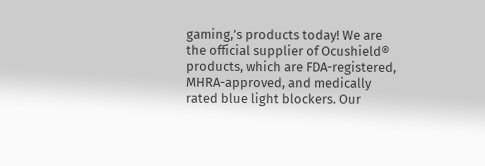gaming,’s products today! We are the official supplier of Ocushield® products, which are FDA-registered, MHRA-approved, and medically rated blue light blockers. Our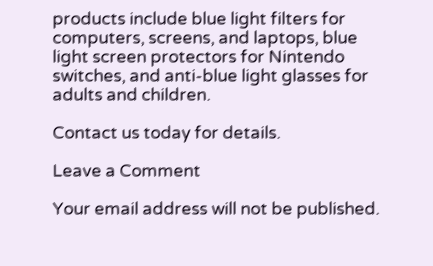products include blue light filters for computers, screens, and laptops, blue light screen protectors for Nintendo switches, and anti-blue light glasses for adults and children.

Contact us today for details.

Leave a Comment

Your email address will not be published.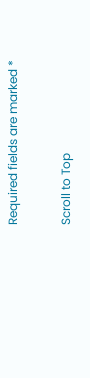Required fields are marked *

Scroll to Top